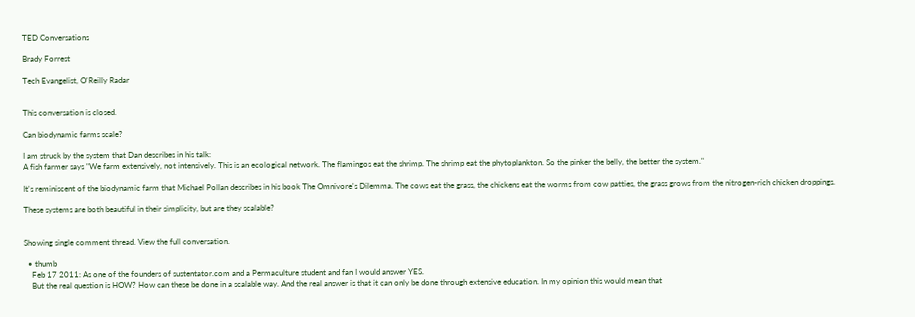TED Conversations

Brady Forrest

Tech Evangelist, O'Reilly Radar


This conversation is closed.

Can biodynamic farms scale?

I am struck by the system that Dan describes in his talk:
A fish farmer says "We farm extensively, not intensively. This is an ecological network. The flamingos eat the shrimp. The shrimp eat the phytoplankton. So the pinker the belly, the better the system."

It's reminiscent of the biodynamic farm that Michael Pollan describes in his book The Omnivore's Dilemma. The cows eat the grass, the chickens eat the worms from cow patties, the grass grows from the nitrogen-rich chicken droppings.

These systems are both beautiful in their simplicity, but are they scalable?


Showing single comment thread. View the full conversation.

  • thumb
    Feb 17 2011: As one of the founders of sustentator.com and a Permaculture student and fan I would answer YES.
    But the real question is HOW? How can these be done in a scalable way. And the real answer is that it can only be done through extensive education. In my opinion this would mean that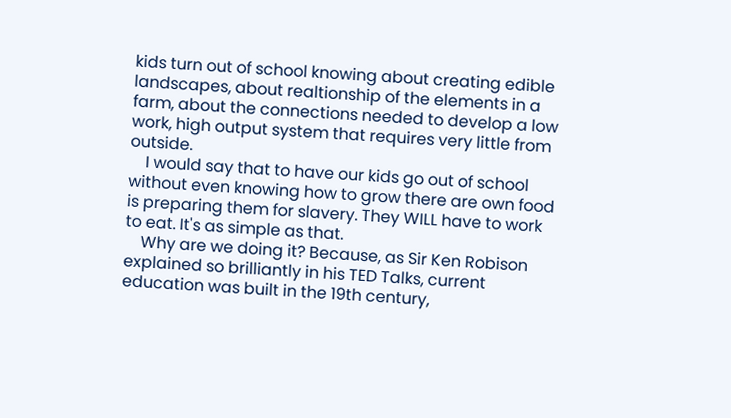kids turn out of school knowing about creating edible landscapes, about realtionship of the elements in a farm, about the connections needed to develop a low work, high output system that requires very little from outside.
    I would say that to have our kids go out of school without even knowing how to grow there are own food is preparing them for slavery. They WILL have to work to eat. It's as simple as that.
    Why are we doing it? Because, as Sir Ken Robison explained so brilliantly in his TED Talks, current education was built in the 19th century,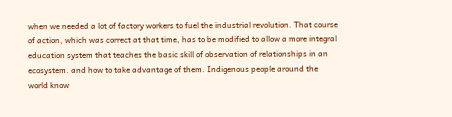when we needed a lot of factory workers to fuel the industrial revolution. That course of action, which was correct at that time, has to be modified to allow a more integral education system that teaches the basic skill of observation of relationships in an ecosystem. and how to take advantage of them. Indigenous people around the world know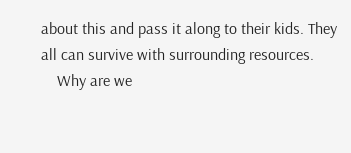about this and pass it along to their kids. They all can survive with surrounding resources.
    Why are we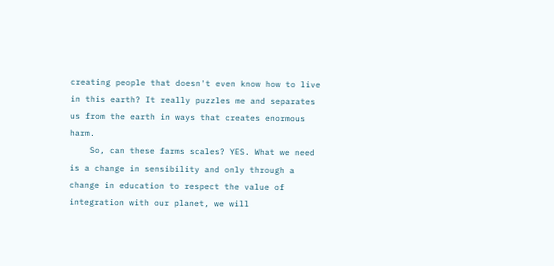creating people that doesn't even know how to live in this earth? It really puzzles me and separates us from the earth in ways that creates enormous harm.
    So, can these farms scales? YES. What we need is a change in sensibility and only through a change in education to respect the value of integration with our planet, we will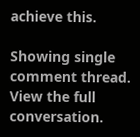achieve this.

Showing single comment thread. View the full conversation.